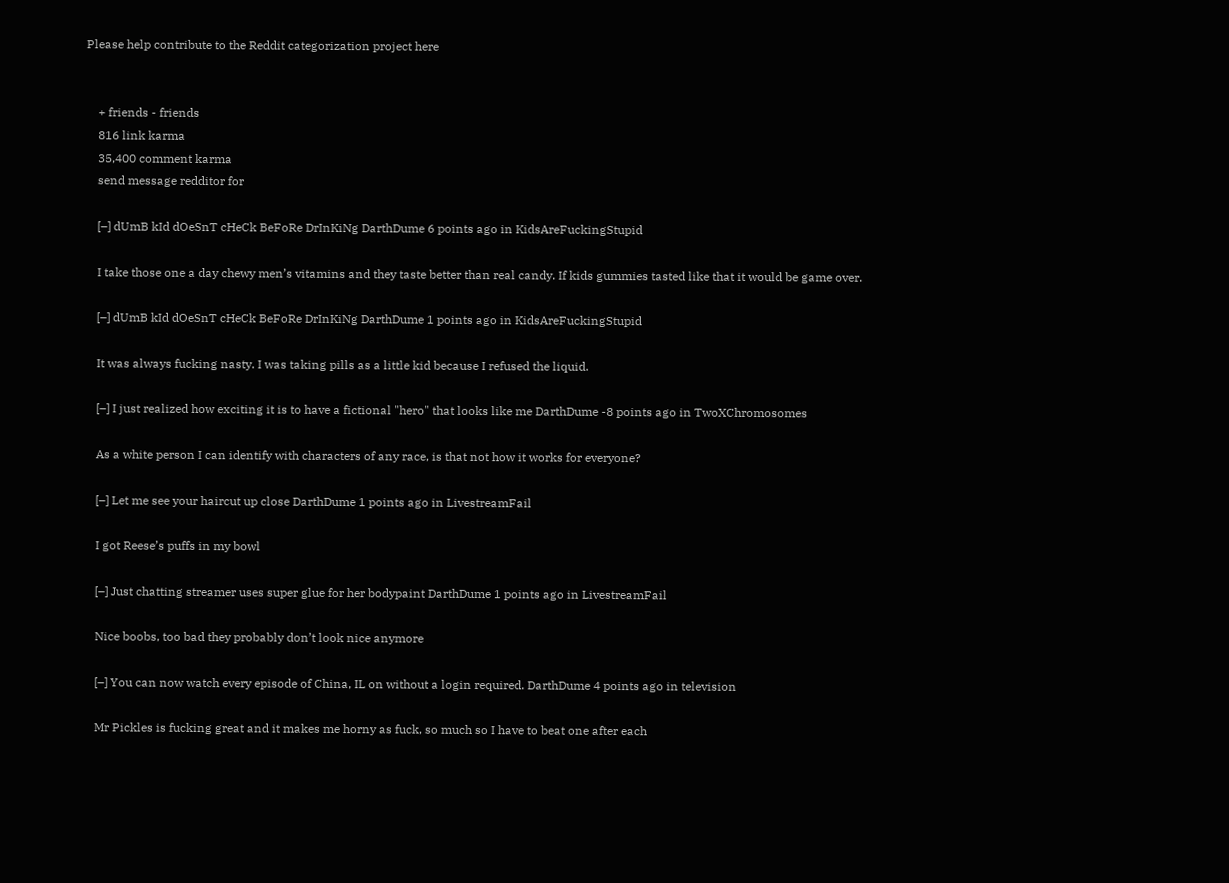Please help contribute to the Reddit categorization project here


    + friends - friends
    816 link karma
    35,400 comment karma
    send message redditor for

    [–] dUmB kId dOeSnT cHeCk BeFoRe DrInKiNg DarthDume 6 points ago in KidsAreFuckingStupid

    I take those one a day chewy men’s vitamins and they taste better than real candy. If kids gummies tasted like that it would be game over.

    [–] dUmB kId dOeSnT cHeCk BeFoRe DrInKiNg DarthDume 1 points ago in KidsAreFuckingStupid

    It was always fucking nasty. I was taking pills as a little kid because I refused the liquid.

    [–] I just realized how exciting it is to have a fictional "hero" that looks like me DarthDume -8 points ago in TwoXChromosomes

    As a white person I can identify with characters of any race, is that not how it works for everyone?

    [–] Let me see your haircut up close DarthDume 1 points ago in LivestreamFail

    I got Reese’s puffs in my bowl

    [–] Just chatting streamer uses super glue for her bodypaint DarthDume 1 points ago in LivestreamFail

    Nice boobs, too bad they probably don’t look nice anymore

    [–] You can now watch every episode of China, IL on without a login required. DarthDume 4 points ago in television

    Mr Pickles is fucking great and it makes me horny as fuck, so much so I have to beat one after each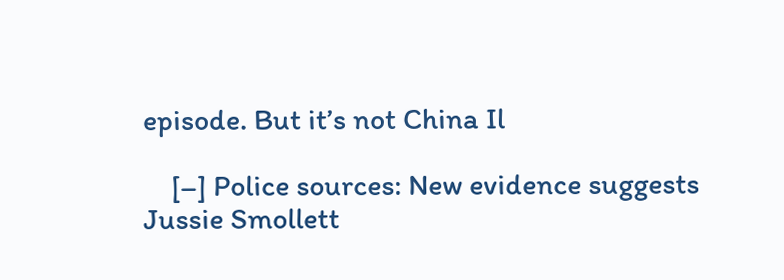episode. But it’s not China Il

    [–] Police sources: New evidence suggests Jussie Smollett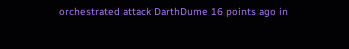orchestrated attack DarthDume 16 points ago in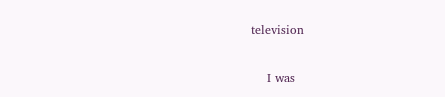television

    I was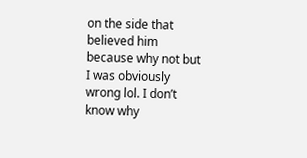on the side that believed him because why not but I was obviously wrong lol. I don’t know why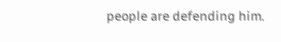people are defending him.